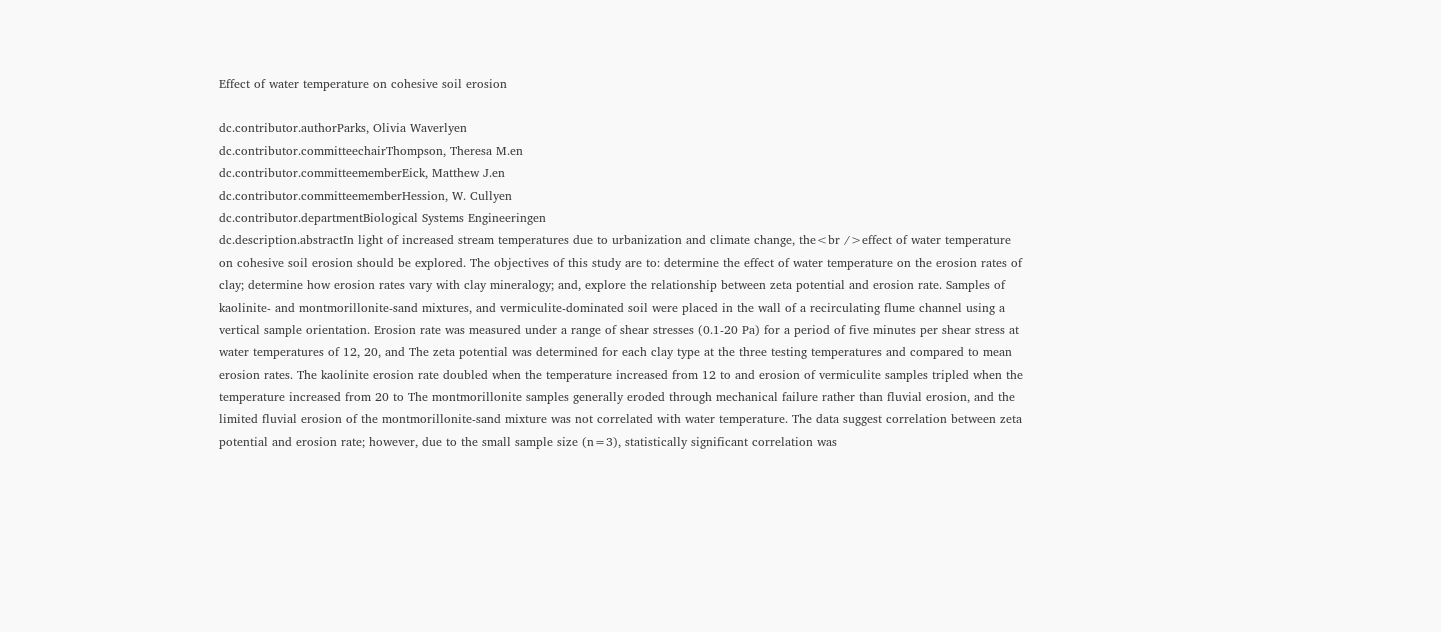Effect of water temperature on cohesive soil erosion

dc.contributor.authorParks, Olivia Waverlyen
dc.contributor.committeechairThompson, Theresa M.en
dc.contributor.committeememberEick, Matthew J.en
dc.contributor.committeememberHession, W. Cullyen
dc.contributor.departmentBiological Systems Engineeringen
dc.description.abstractIn light of increased stream temperatures due to urbanization and climate change, the<br />effect of water temperature on cohesive soil erosion should be explored. The objectives of this study are to: determine the effect of water temperature on the erosion rates of clay; determine how erosion rates vary with clay mineralogy; and, explore the relationship between zeta potential and erosion rate. Samples of kaolinite- and montmorillonite-sand mixtures, and vermiculite-dominated soil were placed in the wall of a recirculating flume channel using a vertical sample orientation. Erosion rate was measured under a range of shear stresses (0.1-20 Pa) for a period of five minutes per shear stress at water temperatures of 12, 20, and The zeta potential was determined for each clay type at the three testing temperatures and compared to mean erosion rates. The kaolinite erosion rate doubled when the temperature increased from 12 to and erosion of vermiculite samples tripled when the temperature increased from 20 to The montmorillonite samples generally eroded through mechanical failure rather than fluvial erosion, and the limited fluvial erosion of the montmorillonite-sand mixture was not correlated with water temperature. The data suggest correlation between zeta potential and erosion rate; however, due to the small sample size (n=3), statistically significant correlation was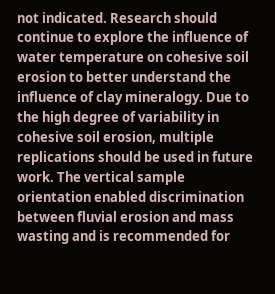not indicated. Research should continue to explore the influence of water temperature on cohesive soil erosion to better understand the influence of clay mineralogy. Due to the high degree of variability in cohesive soil erosion, multiple replications should be used in future work. The vertical sample orientation enabled discrimination between fluvial erosion and mass wasting and is recommended for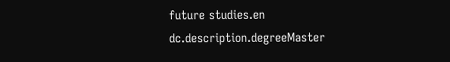future studies.en
dc.description.degreeMaster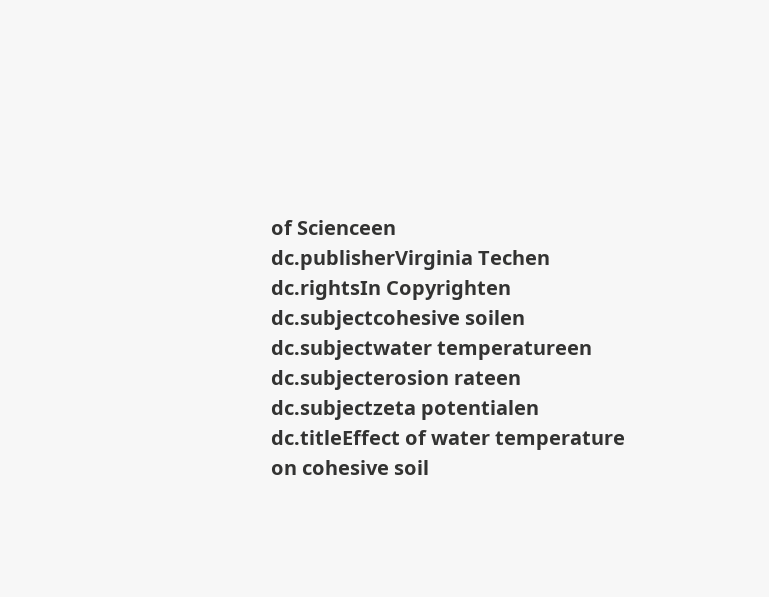of Scienceen
dc.publisherVirginia Techen
dc.rightsIn Copyrighten
dc.subjectcohesive soilen
dc.subjectwater temperatureen
dc.subjecterosion rateen
dc.subjectzeta potentialen
dc.titleEffect of water temperature on cohesive soil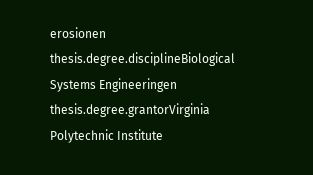erosionen
thesis.degree.disciplineBiological Systems Engineeringen
thesis.degree.grantorVirginia Polytechnic Institute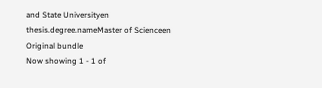and State Universityen
thesis.degree.nameMaster of Scienceen
Original bundle
Now showing 1 - 1 of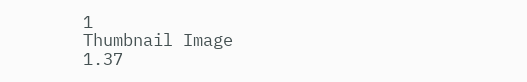1
Thumbnail Image
1.37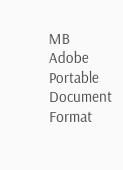MB
Adobe Portable Document Format